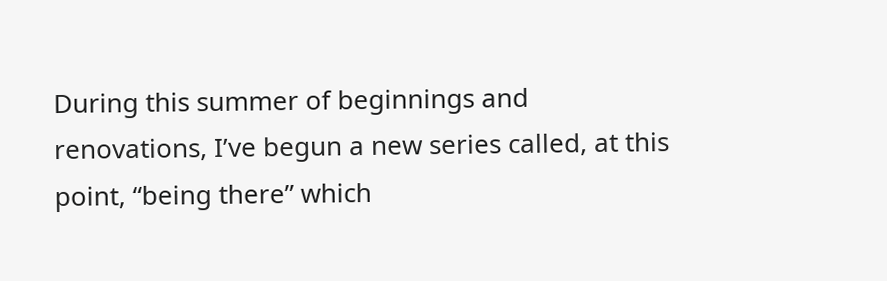During this summer of beginnings and renovations, I’ve begun a new series called, at this point, “being there” which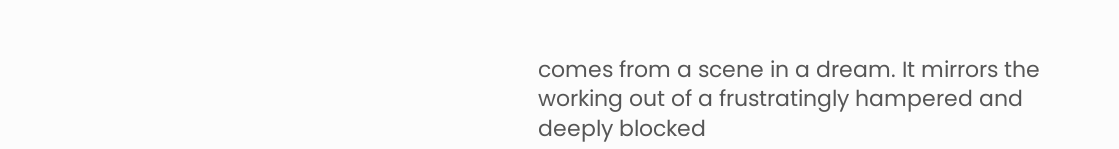comes from a scene in a dream. It mirrors the working out of a frustratingly hampered and deeply blocked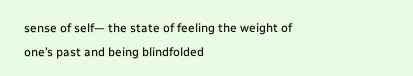sense of self— the state of feeling the weight of one’s past and being blindfolded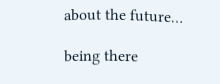about the future…

being there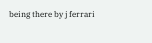being there by j ferrari